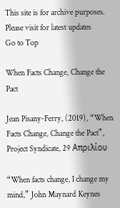This site is for archive purposes. Please visit for latest updates
Go to Top

When Facts Change, Change the Pact

Jean Pisany-Ferry, (2019), “When Facts Change, Change the Pact”, Project Syndicate, 29 Απριλίου

“When facts change, I change my mind,” John Maynard Keynes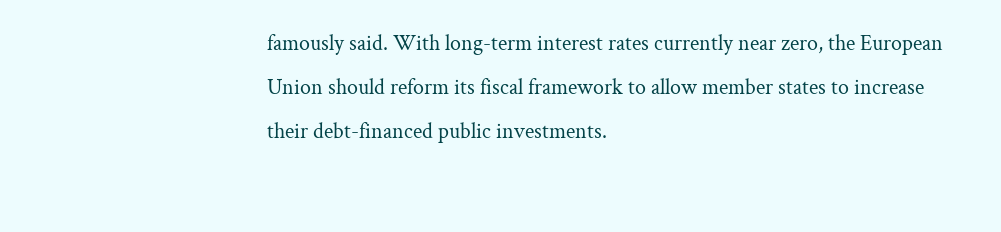famously said. With long-term interest rates currently near zero, the European Union should reform its fiscal framework to allow member states to increase their debt-financed public investments.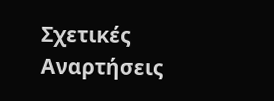Σχετικές Αναρτήσεις